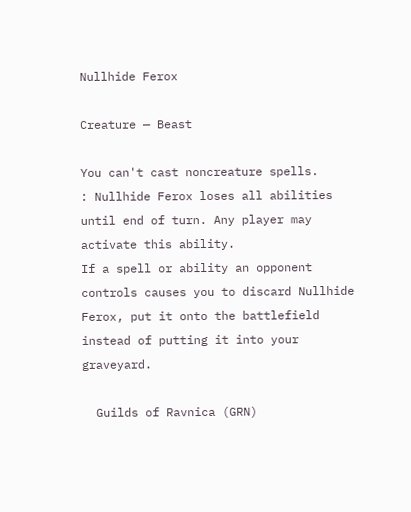Nullhide Ferox

Creature — Beast

You can't cast noncreature spells.
: Nullhide Ferox loses all abilities until end of turn. Any player may activate this ability.
If a spell or ability an opponent controls causes you to discard Nullhide Ferox, put it onto the battlefield instead of putting it into your graveyard.

  Guilds of Ravnica (GRN)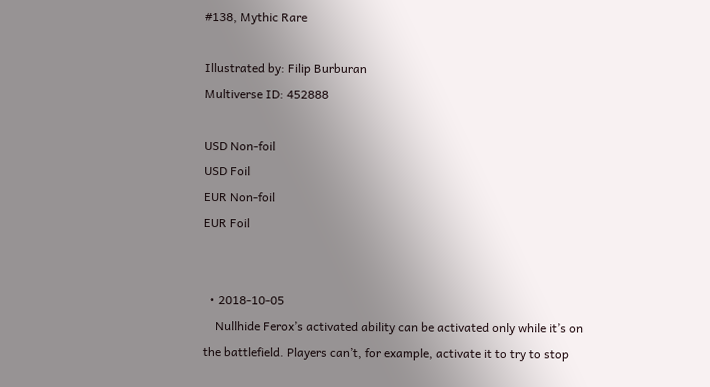#138, Mythic Rare

Illustrated by: Filip Burburan
Multiverse ID: 452888

USD Non-foil
USD Foil
EUR Non-foil
EUR Foil


  • 2018-10-05
    Nullhide Ferox’s activated ability can be activated only while it’s on the battlefield. Players can’t, for example, activate it to try to stop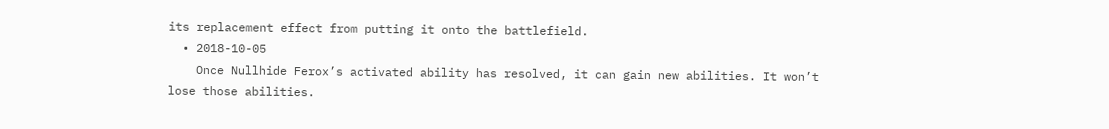its replacement effect from putting it onto the battlefield.
  • 2018-10-05
    Once Nullhide Ferox’s activated ability has resolved, it can gain new abilities. It won’t lose those abilities.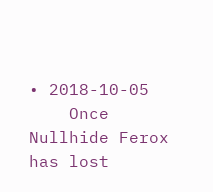• 2018-10-05
    Once Nullhide Ferox has lost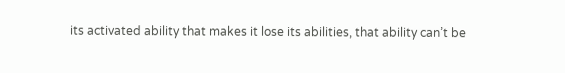its activated ability that makes it lose its abilities, that ability can’t be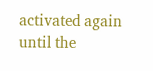activated again until the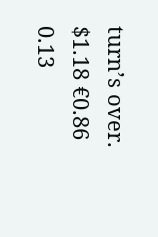turn’s over.
$1.18 €0.86 0.13